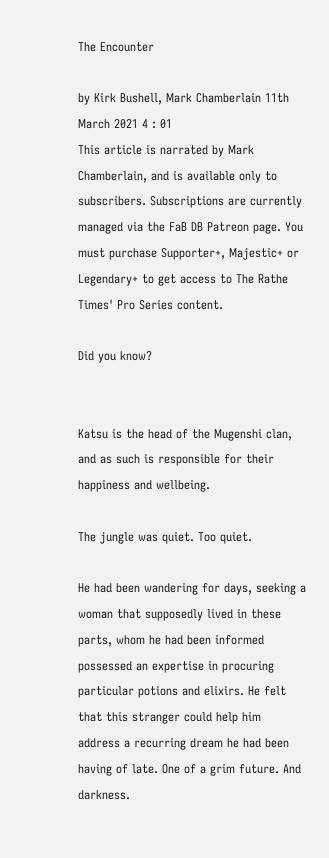The Encounter

by Kirk Bushell, Mark Chamberlain 11th March 2021 4 : 01
This article is narrated by Mark Chamberlain, and is available only to subscribers. Subscriptions are currently managed via the FaB DB Patreon page. You must purchase Supporter+, Majestic+ or Legendary+ to get access to The Rathe Times' Pro Series content.

Did you know?


Katsu is the head of the Mugenshi clan, and as such is responsible for their happiness and wellbeing.

The jungle was quiet. Too quiet.

He had been wandering for days, seeking a woman that supposedly lived in these parts, whom he had been informed possessed an expertise in procuring particular potions and elixirs. He felt that this stranger could help him address a recurring dream he had been having of late. One of a grim future. And darkness.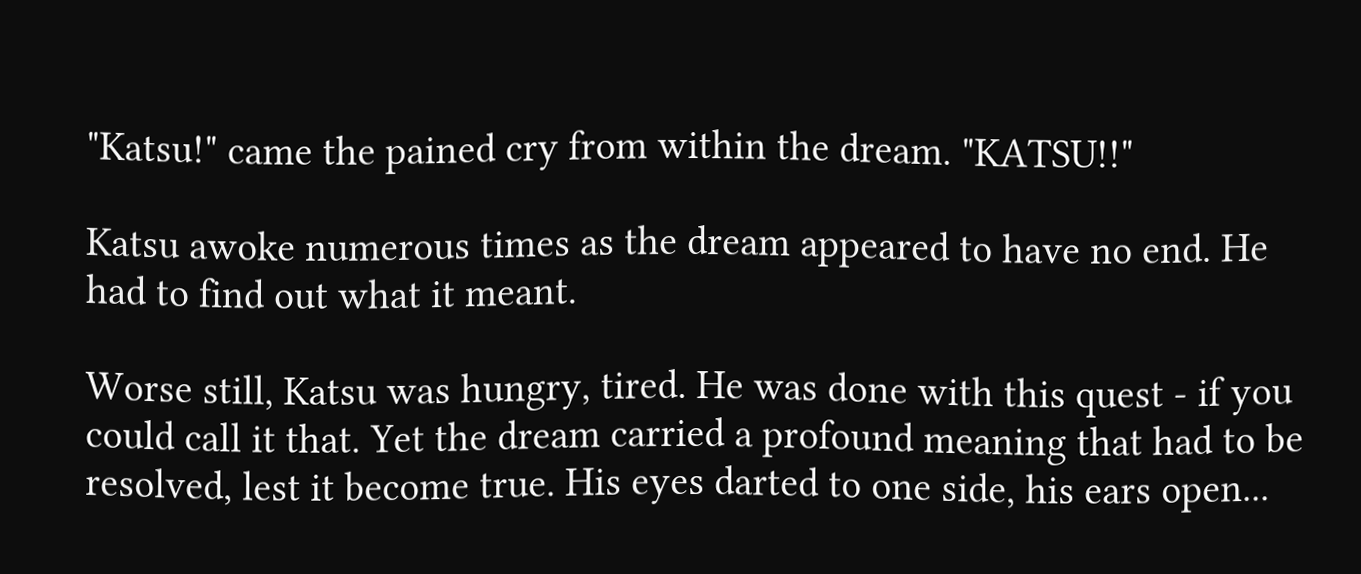"Katsu!" came the pained cry from within the dream. "KATSU!!"

Katsu awoke numerous times as the dream appeared to have no end. He had to find out what it meant.

Worse still, Katsu was hungry, tired. He was done with this quest - if you could call it that. Yet the dream carried a profound meaning that had to be resolved, lest it become true. His eyes darted to one side, his ears open...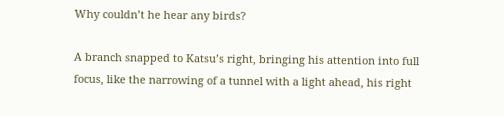Why couldn’t he hear any birds?

A branch snapped to Katsu’s right, bringing his attention into full focus, like the narrowing of a tunnel with a light ahead, his right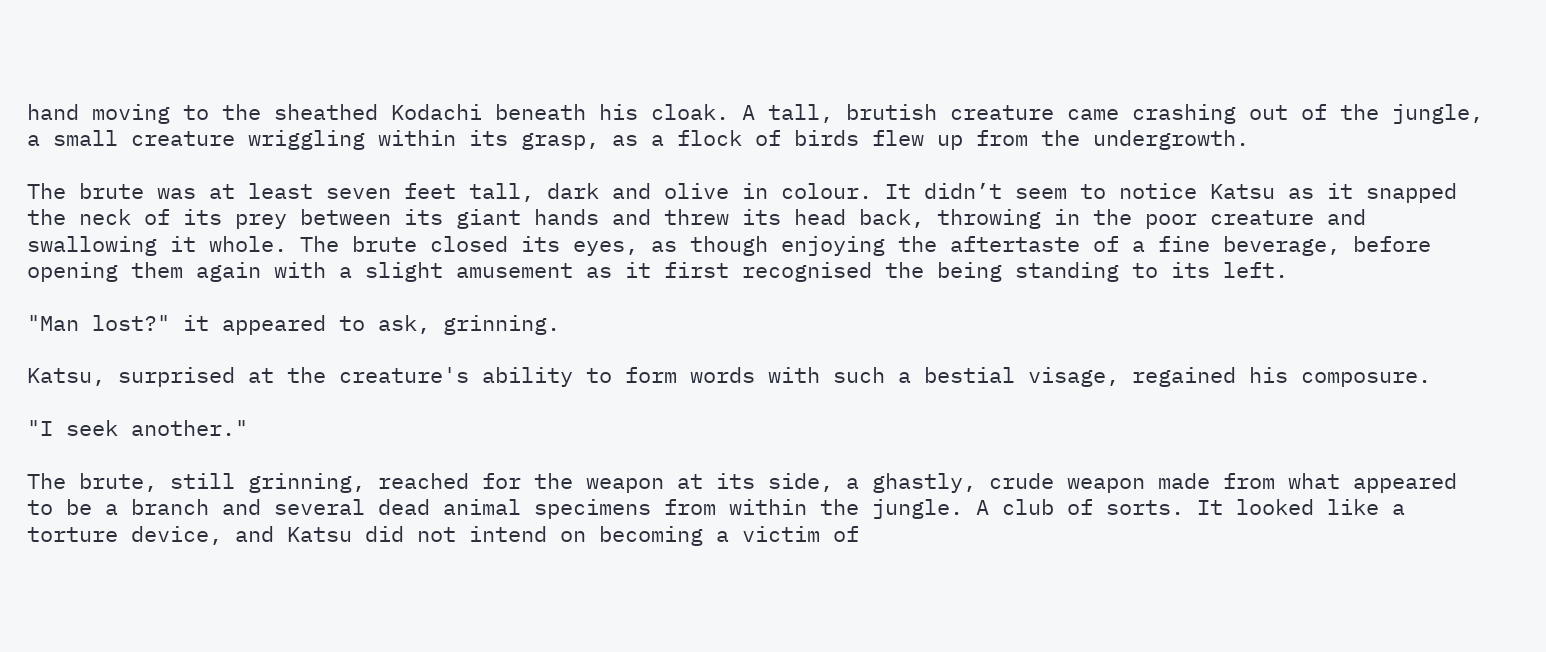hand moving to the sheathed Kodachi beneath his cloak. A tall, brutish creature came crashing out of the jungle, a small creature wriggling within its grasp, as a flock of birds flew up from the undergrowth.

The brute was at least seven feet tall, dark and olive in colour. It didn’t seem to notice Katsu as it snapped the neck of its prey between its giant hands and threw its head back, throwing in the poor creature and swallowing it whole. The brute closed its eyes, as though enjoying the aftertaste of a fine beverage, before opening them again with a slight amusement as it first recognised the being standing to its left.

"Man lost?" it appeared to ask, grinning.

Katsu, surprised at the creature's ability to form words with such a bestial visage, regained his composure.

"I seek another."

The brute, still grinning, reached for the weapon at its side, a ghastly, crude weapon made from what appeared to be a branch and several dead animal specimens from within the jungle. A club of sorts. It looked like a torture device, and Katsu did not intend on becoming a victim of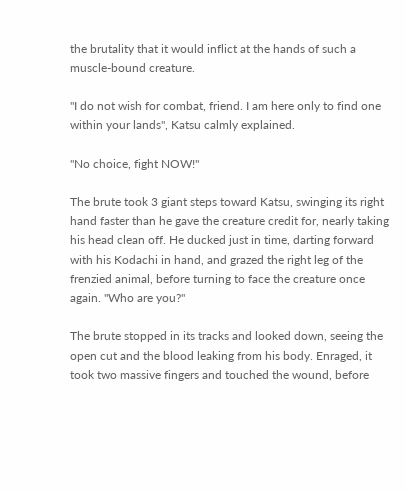the brutality that it would inflict at the hands of such a muscle-bound creature.

"I do not wish for combat, friend. I am here only to find one within your lands", Katsu calmly explained.

"No choice, fight NOW!"

The brute took 3 giant steps toward Katsu, swinging its right hand faster than he gave the creature credit for, nearly taking his head clean off. He ducked just in time, darting forward with his Kodachi in hand, and grazed the right leg of the frenzied animal, before turning to face the creature once again. "Who are you?"

The brute stopped in its tracks and looked down, seeing the open cut and the blood leaking from his body. Enraged, it took two massive fingers and touched the wound, before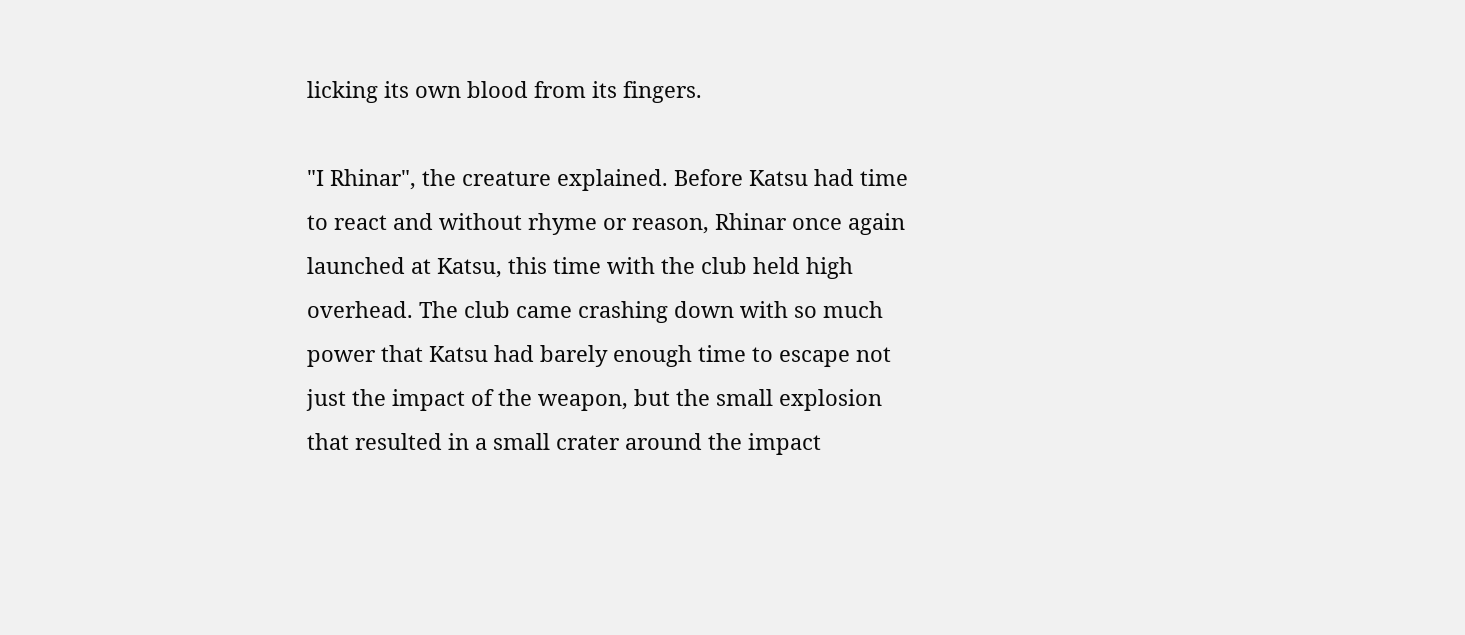licking its own blood from its fingers.

"I Rhinar", the creature explained. Before Katsu had time to react and without rhyme or reason, Rhinar once again launched at Katsu, this time with the club held high overhead. The club came crashing down with so much power that Katsu had barely enough time to escape not just the impact of the weapon, but the small explosion that resulted in a small crater around the impact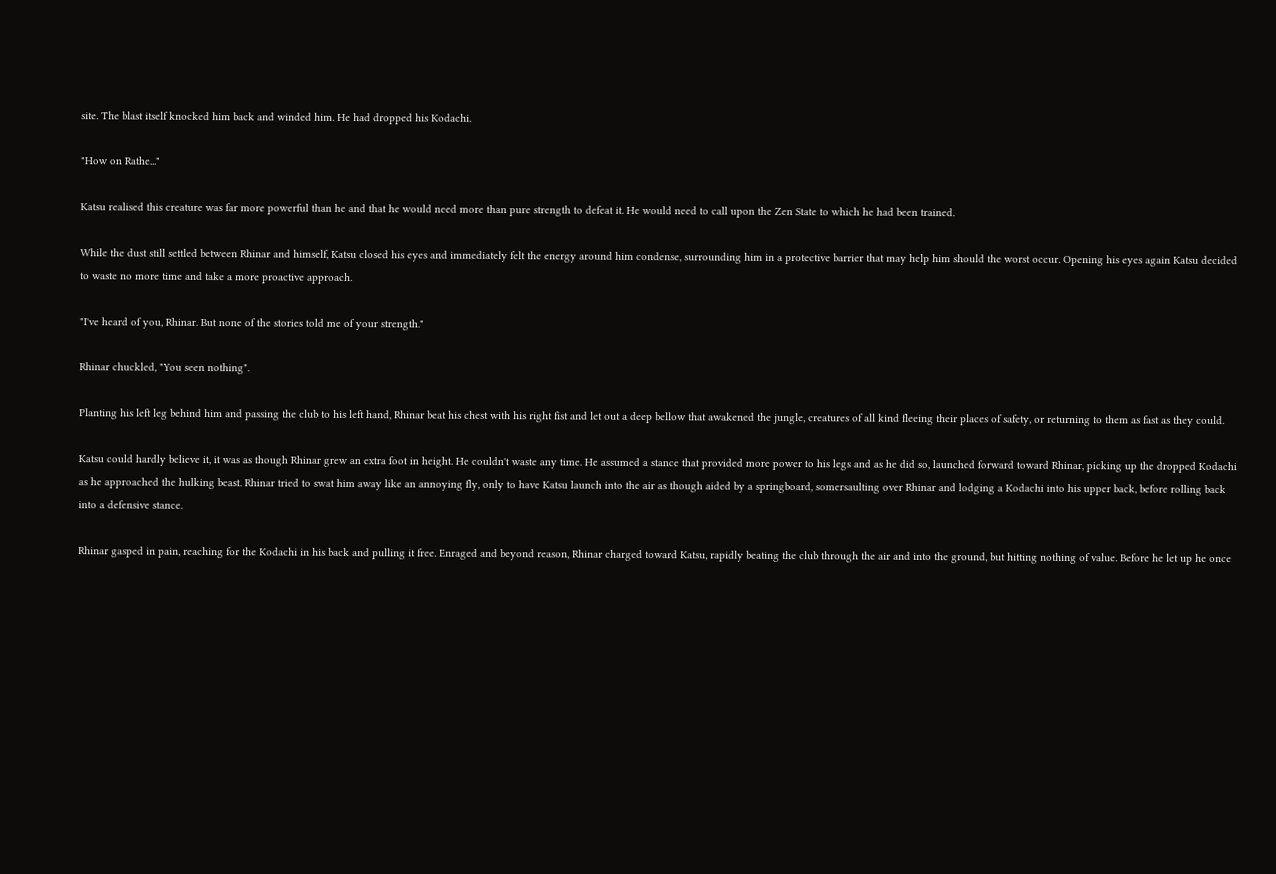site. The blast itself knocked him back and winded him. He had dropped his Kodachi.

"How on Rathe..."

Katsu realised this creature was far more powerful than he and that he would need more than pure strength to defeat it. He would need to call upon the Zen State to which he had been trained.

While the dust still settled between Rhinar and himself, Katsu closed his eyes and immediately felt the energy around him condense, surrounding him in a protective barrier that may help him should the worst occur. Opening his eyes again Katsu decided to waste no more time and take a more proactive approach.

"I've heard of you, Rhinar. But none of the stories told me of your strength."

Rhinar chuckled, "You seen nothing".

Planting his left leg behind him and passing the club to his left hand, Rhinar beat his chest with his right fist and let out a deep bellow that awakened the jungle, creatures of all kind fleeing their places of safety, or returning to them as fast as they could.

Katsu could hardly believe it, it was as though Rhinar grew an extra foot in height. He couldn't waste any time. He assumed a stance that provided more power to his legs and as he did so, launched forward toward Rhinar, picking up the dropped Kodachi as he approached the hulking beast. Rhinar tried to swat him away like an annoying fly, only to have Katsu launch into the air as though aided by a springboard, somersaulting over Rhinar and lodging a Kodachi into his upper back, before rolling back into a defensive stance.

Rhinar gasped in pain, reaching for the Kodachi in his back and pulling it free. Enraged and beyond reason, Rhinar charged toward Katsu, rapidly beating the club through the air and into the ground, but hitting nothing of value. Before he let up he once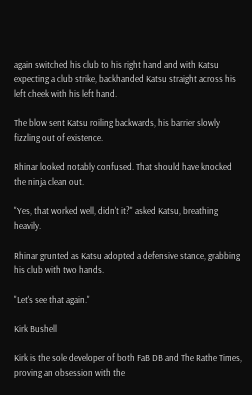again switched his club to his right hand and with Katsu expecting a club strike, backhanded Katsu straight across his left cheek with his left hand.

The blow sent Katsu roiling backwards, his barrier slowly fizzling out of existence.

Rhinar looked notably confused. That should have knocked the ninja clean out.

"Yes, that worked well, didn't it?" asked Katsu, breathing heavily.

Rhinar grunted as Katsu adopted a defensive stance, grabbing his club with two hands.

"Let's see that again."

Kirk Bushell

Kirk is the sole developer of both FaB DB and The Rathe Times, proving an obsession with the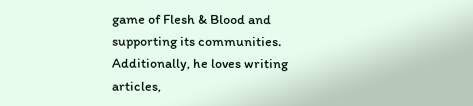game of Flesh & Blood and supporting its communities. Additionally, he loves writing articles,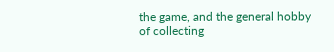the game, and the general hobby of collecting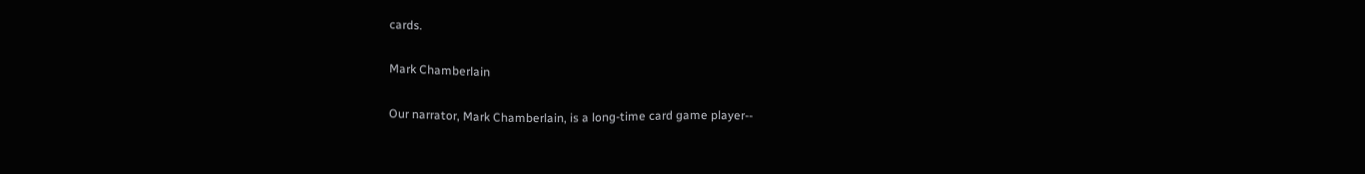cards.

Mark Chamberlain

Our narrator, Mark Chamberlain, is a long-time card game player--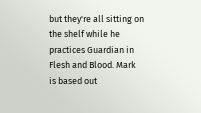but they're all sitting on the shelf while he practices Guardian in Flesh and Blood. Mark is based out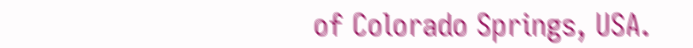of Colorado Springs, USA.